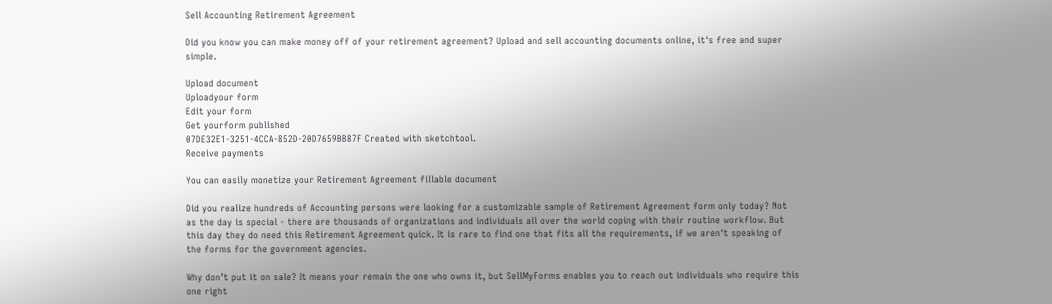Sell Accounting Retirement Agreement

Did you know you can make money off of your retirement agreement? Upload and sell accounting documents online, it's free and super simple.

Upload document
Uploadyour form
Edit your form
Get yourform published
07DE32E1-3251-4CCA-852D-20D7659BB87F Created with sketchtool.
Receive payments

You can easily monetize your Retirement Agreement fillable document

Did you realize hundreds of Accounting persons were looking for a customizable sample of Retirement Agreement form only today? Not as the day is special - there are thousands of organizations and individuals all over the world coping with their routine workflow. But this day they do need this Retirement Agreement quick. It is rare to find one that fits all the requirements, if we aren't speaking of the forms for the government agencies.

Why don’t put it on sale? It means your remain the one who owns it, but SellMyForms enables you to reach out individuals who require this one right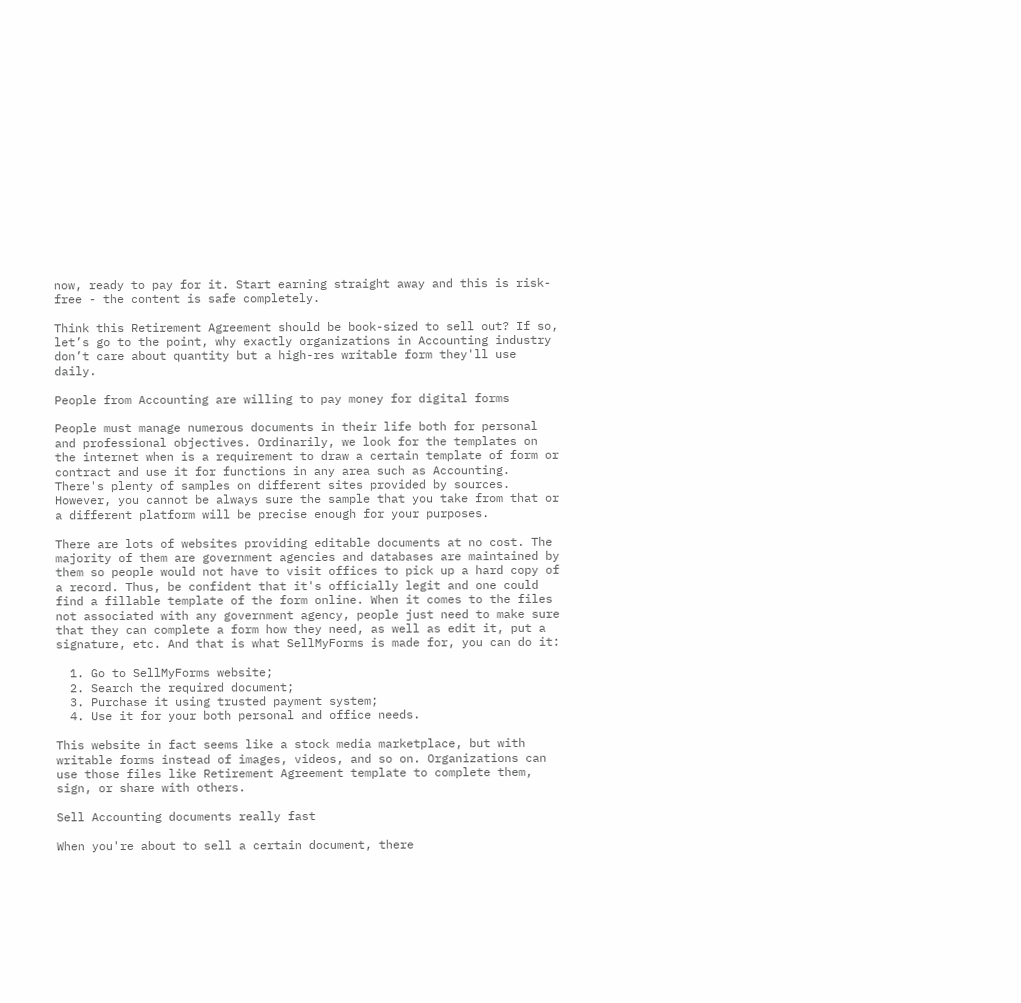now, ready to pay for it. Start earning straight away and this is risk-free - the content is safe completely.

Think this Retirement Agreement should be book-sized to sell out? If so, let’s go to the point, why exactly organizations in Accounting industry don’t care about quantity but a high-res writable form they'll use daily.

People from Accounting are willing to pay money for digital forms

People must manage numerous documents in their life both for personal and professional objectives. Ordinarily, we look for the templates on the internet when is a requirement to draw a certain template of form or contract and use it for functions in any area such as Accounting. There's plenty of samples on different sites provided by sources. However, you cannot be always sure the sample that you take from that or a different platform will be precise enough for your purposes.

There are lots of websites providing editable documents at no cost. The majority of them are government agencies and databases are maintained by them so people would not have to visit offices to pick up a hard copy of a record. Thus, be confident that it's officially legit and one could find a fillable template of the form online. When it comes to the files not associated with any government agency, people just need to make sure that they can complete a form how they need, as well as edit it, put a signature, etc. And that is what SellMyForms is made for, you can do it:

  1. Go to SellMyForms website;
  2. Search the required document;
  3. Purchase it using trusted payment system;
  4. Use it for your both personal and office needs.

This website in fact seems like a stock media marketplace, but with writable forms instead of images, videos, and so on. Organizations can use those files like Retirement Agreement template to complete them, sign, or share with others.

Sell Accounting documents really fast

When you're about to sell a certain document, there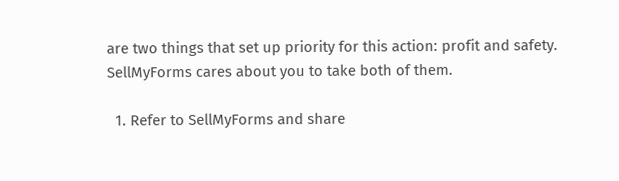are two things that set up priority for this action: profit and safety. SellMyForms cares about you to take both of them.

  1. Refer to SellMyForms and share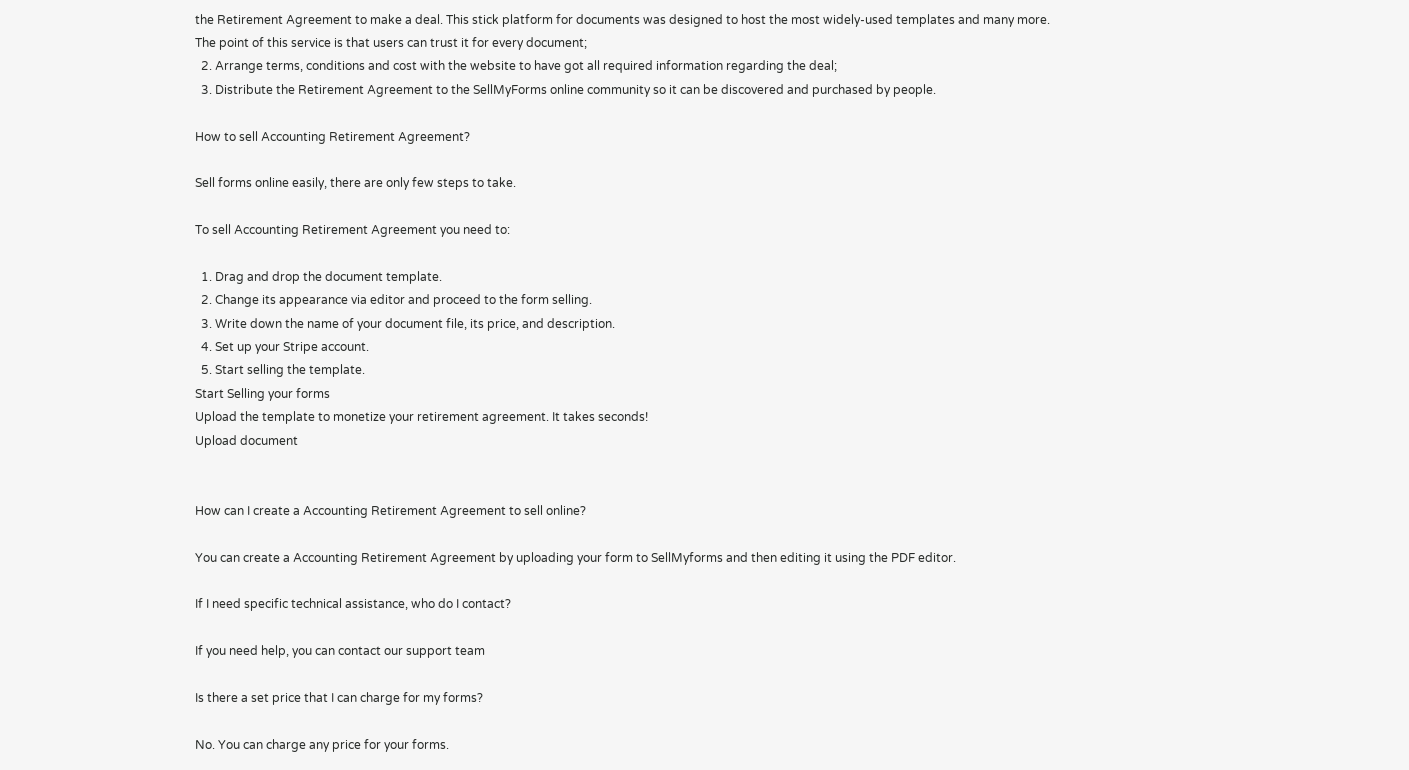the Retirement Agreement to make a deal. This stick platform for documents was designed to host the most widely-used templates and many more. The point of this service is that users can trust it for every document;
  2. Arrange terms, conditions and cost with the website to have got all required information regarding the deal;
  3. Distribute the Retirement Agreement to the SellMyForms online community so it can be discovered and purchased by people.

How to sell Accounting Retirement Agreement?

Sell forms online easily, there are only few steps to take.

To sell Accounting Retirement Agreement you need to:

  1. Drag and drop the document template.
  2. Change its appearance via editor and proceed to the form selling.
  3. Write down the name of your document file, its price, and description.
  4. Set up your Stripe account.
  5. Start selling the template.
Start Selling your forms
Upload the template to monetize your retirement agreement. It takes seconds!
Upload document


How can I create a Accounting Retirement Agreement to sell online?

You can create a Accounting Retirement Agreement by uploading your form to SellMyforms and then editing it using the PDF editor.

If I need specific technical assistance, who do I contact?

If you need help, you can contact our support team

Is there a set price that I can charge for my forms?

No. You can charge any price for your forms.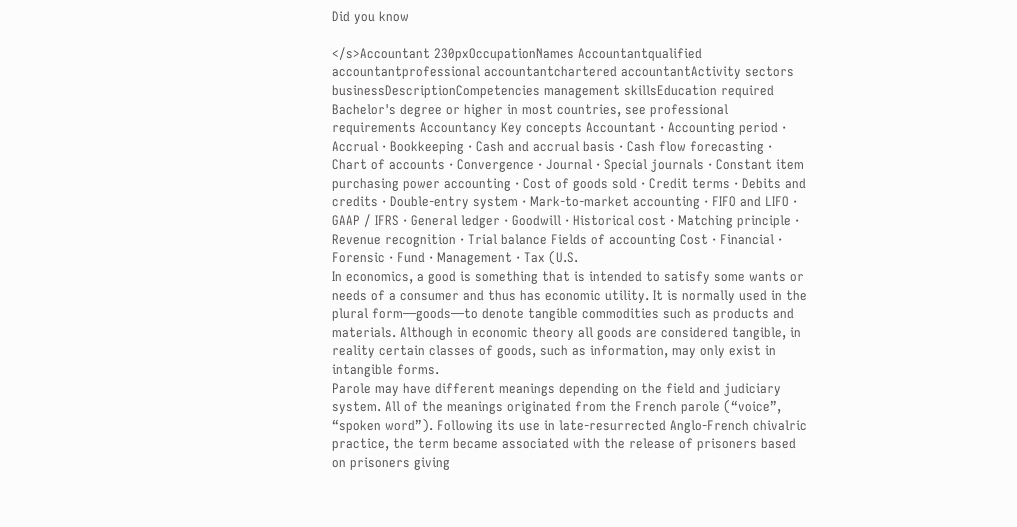Did you know

</s>Accountant 230pxOccupationNames Accountantqualified accountantprofessional accountantchartered accountantActivity sectors businessDescriptionCompetencies management skillsEducation required Bachelor's degree or higher in most countries, see professional requirements Accountancy Key concepts Accountant · Accounting period · Accrual · Bookkeeping · Cash and accrual basis · Cash flow forecasting · Chart of accounts · Convergence · Journal · Special journals · Constant item purchasing power accounting · Cost of goods sold · Credit terms · Debits and credits · Double-entry system · Mark-to-market accounting · FIFO and LIFO · GAAP / IFRS · General ledger · Goodwill · Historical cost · Matching principle · Revenue recognition · Trial balance Fields of accounting Cost · Financial · Forensic · Fund · Management · Tax (U.S.
In economics, a good is something that is intended to satisfy some wants or needs of a consumer and thus has economic utility. It is normally used in the plural form—goods—to denote tangible commodities such as products and materials. Although in economic theory all goods are considered tangible, in reality certain classes of goods, such as information, may only exist in intangible forms.
Parole may have different meanings depending on the field and judiciary system. All of the meanings originated from the French parole (“voice”, “spoken word”). Following its use in late-resurrected Anglo-French chivalric practice, the term became associated with the release of prisoners based on prisoners giving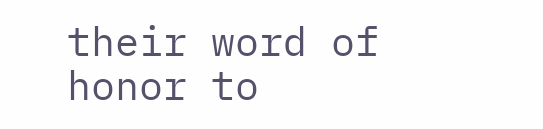their word of honor to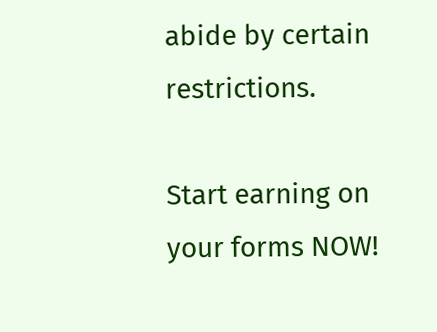abide by certain restrictions.

Start earning on your forms NOW!